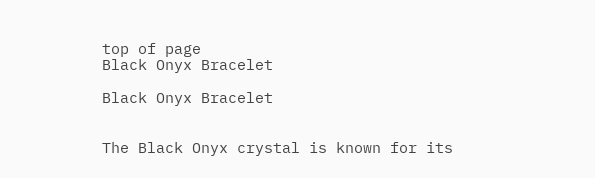top of page
Black Onyx Bracelet

Black Onyx Bracelet


The Black Onyx crystal is known for its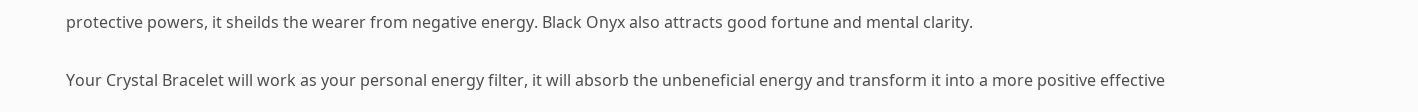protective powers, it sheilds the wearer from negative energy. Black Onyx also attracts good fortune and mental clarity.

Your Crystal Bracelet will work as your personal energy filter, it will absorb the unbeneficial energy and transform it into a more positive effective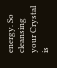energy. So cleansing your Crystal is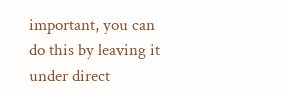important, you can do this by leaving it under direct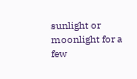sunlight or moonlight for a few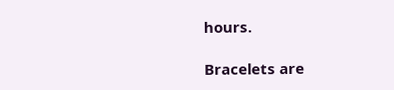hours.

Bracelets are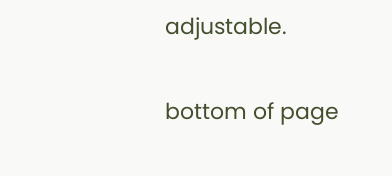adjustable.

bottom of page